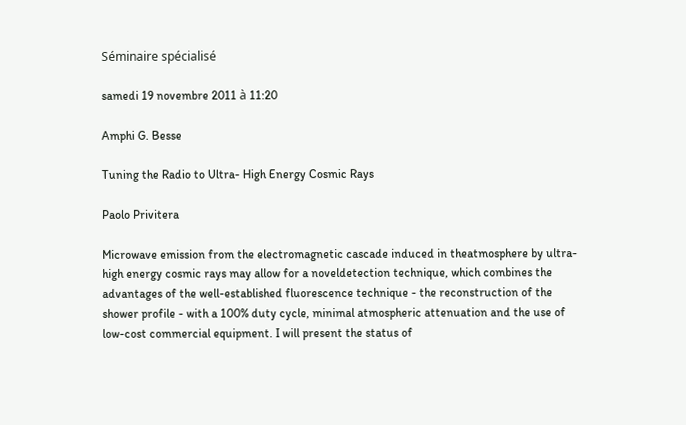Séminaire spécialisé

samedi 19 novembre 2011 à 11:20

Amphi G. Besse

Tuning the Radio to Ultra- High Energy Cosmic Rays

Paolo Privitera

Microwave emission from the electromagnetic cascade induced in theatmosphere by ultra-high energy cosmic rays may allow for a noveldetection technique, which combines the advantages of the well-established fluorescence technique - the reconstruction of the shower profile - with a 100% duty cycle, minimal atmospheric attenuation and the use of low-cost commercial equipment. I will present the status of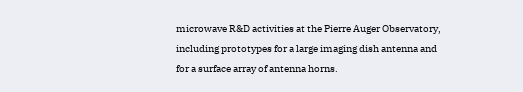microwave R&D activities at the Pierre Auger Observatory, including prototypes for a large imaging dish antenna and for a surface array of antenna horns.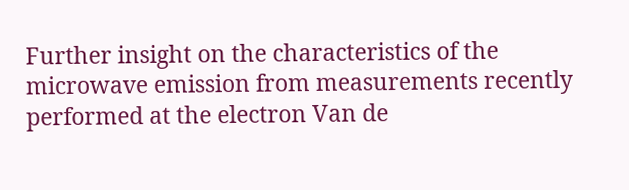Further insight on the characteristics of the microwave emission from measurements recently performed at the electron Van de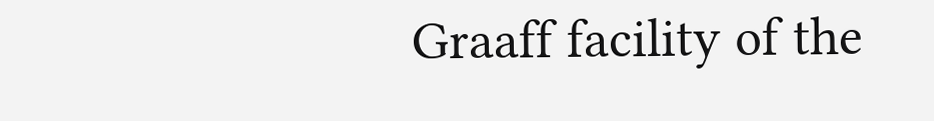Graaff facility of the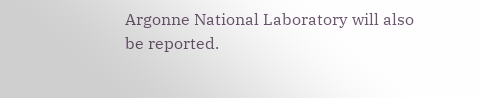Argonne National Laboratory will also be reported.